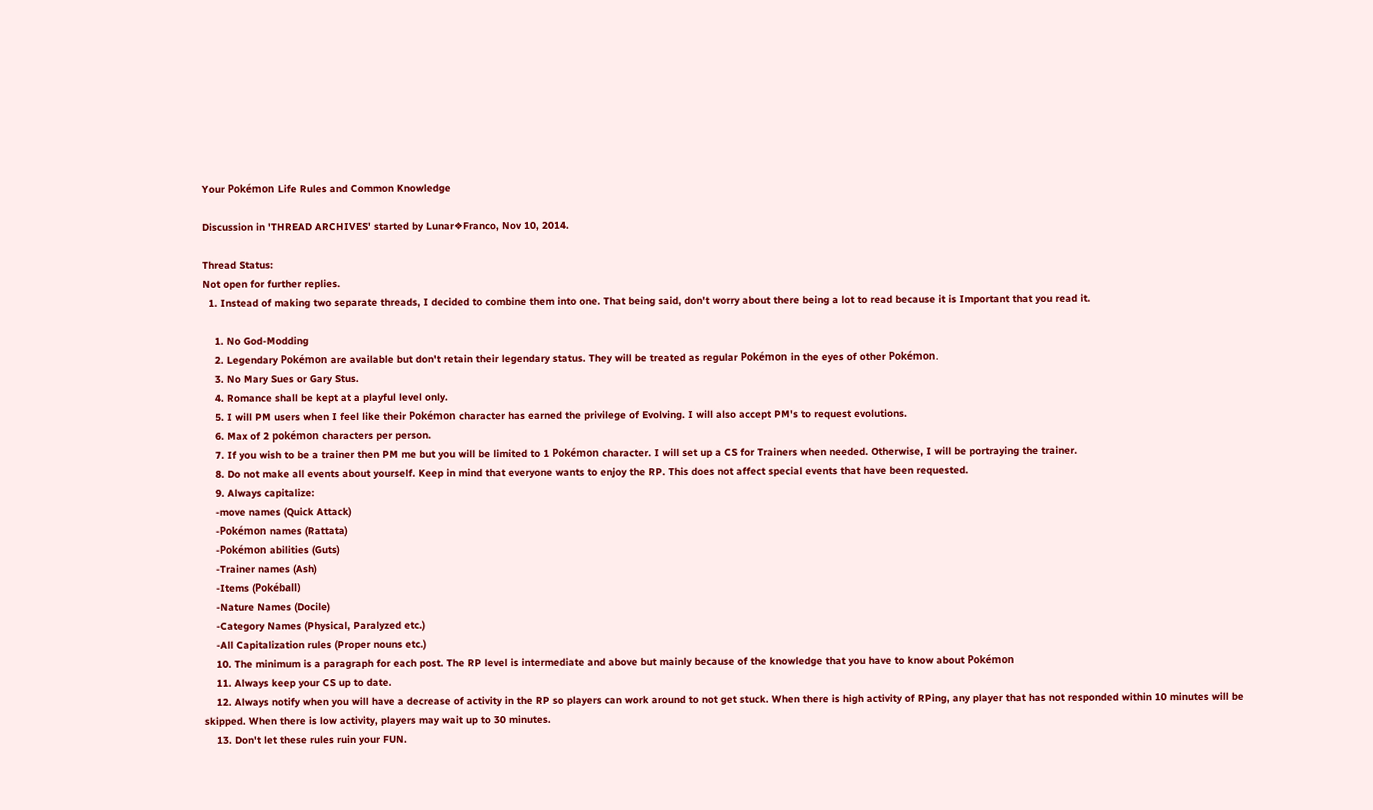Your Pokémon Life Rules and Common Knowledge

Discussion in 'THREAD ARCHIVES' started by Lunar❖Franco, Nov 10, 2014.

Thread Status:
Not open for further replies.
  1. Instead of making two separate threads, I decided to combine them into one. That being said, don't worry about there being a lot to read because it is Important that you read it.

    1. No God-Modding
    2. Legendary Pokémon are available but don't retain their legendary status. They will be treated as regular Pokémon in the eyes of other Pokémon.
    3. No Mary Sues or Gary Stus.
    4. Romance shall be kept at a playful level only.
    5. I will PM users when I feel like their Pokémon character has earned the privilege of Evolving. I will also accept PM's to request evolutions.
    6. Max of 2 pokémon characters per person.
    7. If you wish to be a trainer then PM me but you will be limited to 1 Pokémon character. I will set up a CS for Trainers when needed. Otherwise, I will be portraying the trainer.
    8. Do not make all events about yourself. Keep in mind that everyone wants to enjoy the RP. This does not affect special events that have been requested.
    9. Always capitalize:
    -move names (Quick Attack)
    -Pokémon names (Rattata)
    -Pokémon abilities (Guts)
    -Trainer names (Ash)
    -Items (Pokéball)
    -Nature Names (Docile)
    -Category Names (Physical, Paralyzed etc.)
    -All Capitalization rules (Proper nouns etc.)
    10. The minimum is a paragraph for each post. The RP level is intermediate and above but mainly because of the knowledge that you have to know about Pokémon
    11. Always keep your CS up to date.
    12. Always notify when you will have a decrease of activity in the RP so players can work around to not get stuck. When there is high activity of RPing, any player that has not responded within 10 minutes will be skipped. When there is low activity, players may wait up to 30 minutes.
    13. Don't let these rules ruin your FUN.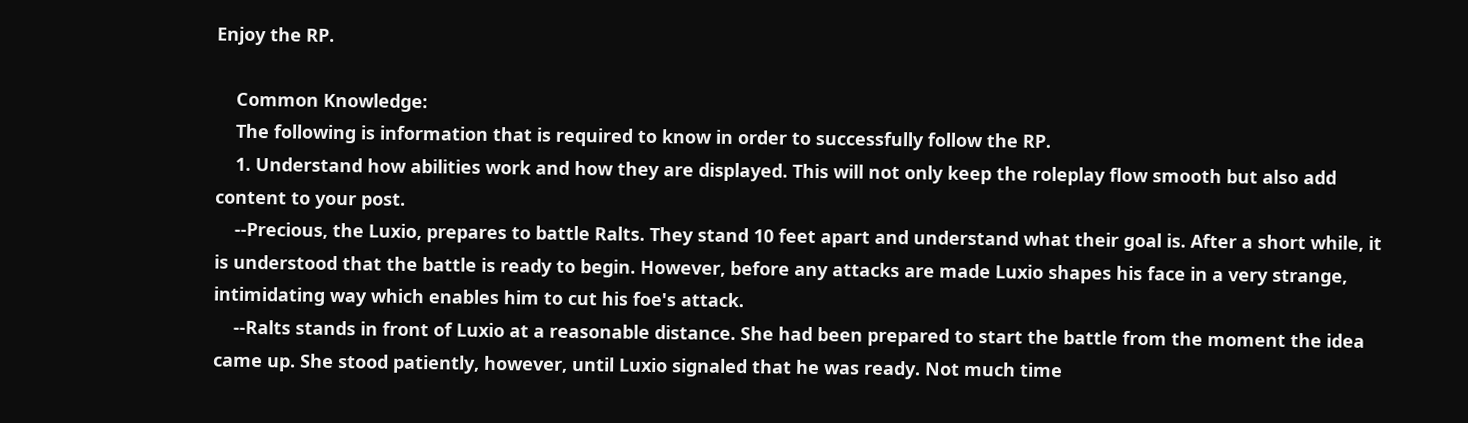Enjoy the RP.

    Common Knowledge:
    The following is information that is required to know in order to successfully follow the RP.
    1. Understand how abilities work and how they are displayed. This will not only keep the roleplay flow smooth but also add content to your post.
    --Precious, the Luxio, prepares to battle Ralts. They stand 10 feet apart and understand what their goal is. After a short while, it is understood that the battle is ready to begin. However, before any attacks are made Luxio shapes his face in a very strange, intimidating way which enables him to cut his foe's attack.
    --Ralts stands in front of Luxio at a reasonable distance. She had been prepared to start the battle from the moment the idea came up. She stood patiently, however, until Luxio signaled that he was ready. Not much time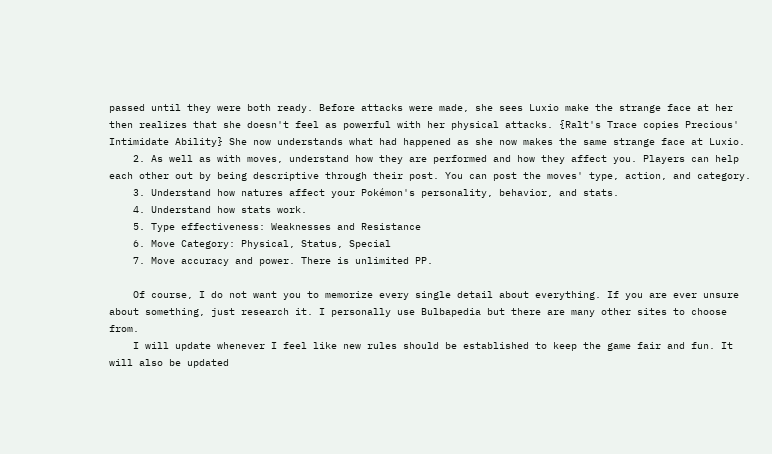passed until they were both ready. Before attacks were made, she sees Luxio make the strange face at her then realizes that she doesn't feel as powerful with her physical attacks. {Ralt's Trace copies Precious' Intimidate Ability} She now understands what had happened as she now makes the same strange face at Luxio.
    2. As well as with moves, understand how they are performed and how they affect you. Players can help each other out by being descriptive through their post. You can post the moves' type, action, and category.
    3. Understand how natures affect your Pokémon's personality, behavior, and stats.
    4. Understand how stats work.
    5. Type effectiveness: Weaknesses and Resistance
    6. Move Category: Physical, Status, Special
    7. Move accuracy and power. There is unlimited PP.

    Of course, I do not want you to memorize every single detail about everything. If you are ever unsure about something, just research it. I personally use Bulbapedia but there are many other sites to choose from.
    I will update whenever I feel like new rules should be established to keep the game fair and fun. It will also be updated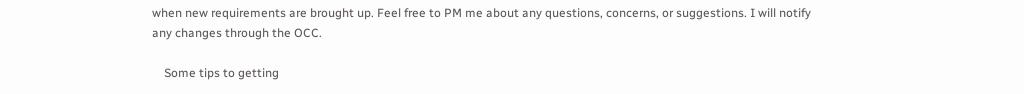when new requirements are brought up. Feel free to PM me about any questions, concerns, or suggestions. I will notify any changes through the OCC.

    Some tips to getting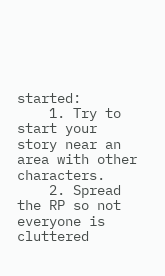started:
    1. Try to start your story near an area with other characters.
    2. Spread the RP so not everyone is cluttered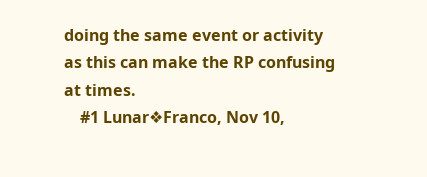doing the same event or activity as this can make the RP confusing at times.
    #1 Lunar❖Franco, Nov 10,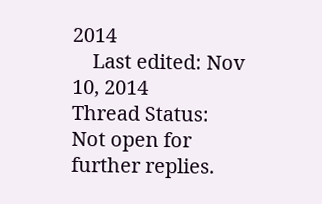2014
    Last edited: Nov 10, 2014
Thread Status:
Not open for further replies.